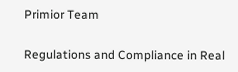Primior Team

Regulations and Compliance in Real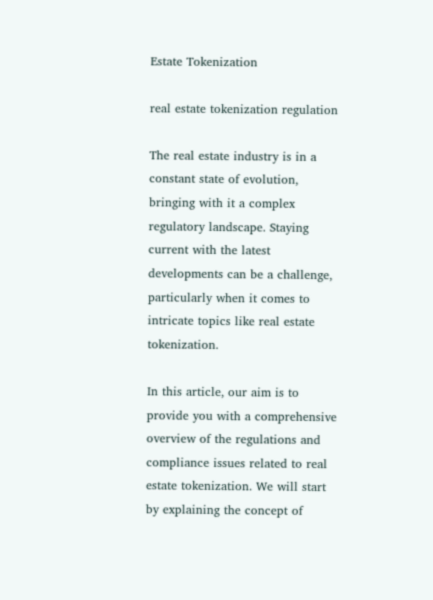Estate Tokenization

real estate tokenization regulation

The real estate industry is in a constant state of evolution, bringing with it a complex regulatory landscape. Staying current with the latest developments can be a challenge, particularly when it comes to intricate topics like real estate tokenization.

In this article, our aim is to provide you with a comprehensive overview of the regulations and compliance issues related to real estate tokenization. We will start by explaining the concept of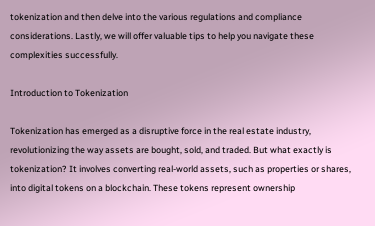tokenization and then delve into the various regulations and compliance considerations. Lastly, we will offer valuable tips to help you navigate these complexities successfully.

Introduction to Tokenization

Tokenization has emerged as a disruptive force in the real estate industry, revolutionizing the way assets are bought, sold, and traded. But what exactly is tokenization? It involves converting real-world assets, such as properties or shares, into digital tokens on a blockchain. These tokens represent ownership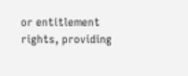or entitlement rights, providing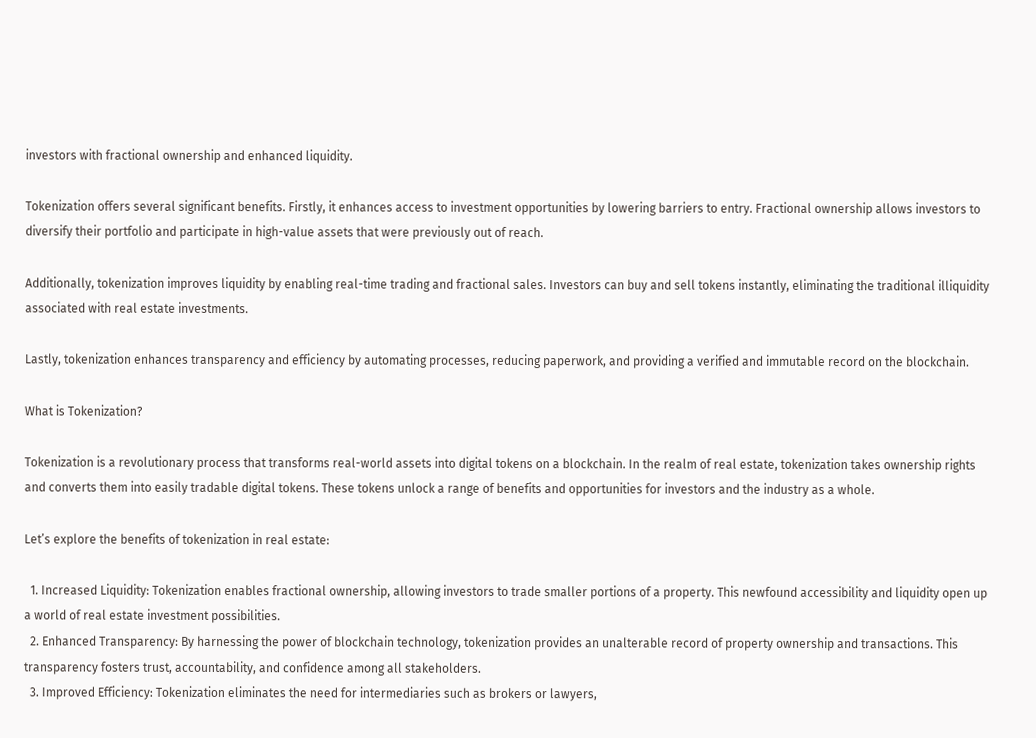investors with fractional ownership and enhanced liquidity.

Tokenization offers several significant benefits. Firstly, it enhances access to investment opportunities by lowering barriers to entry. Fractional ownership allows investors to diversify their portfolio and participate in high-value assets that were previously out of reach.

Additionally, tokenization improves liquidity by enabling real-time trading and fractional sales. Investors can buy and sell tokens instantly, eliminating the traditional illiquidity associated with real estate investments.

Lastly, tokenization enhances transparency and efficiency by automating processes, reducing paperwork, and providing a verified and immutable record on the blockchain.

What is Tokenization?

Tokenization is a revolutionary process that transforms real-world assets into digital tokens on a blockchain. In the realm of real estate, tokenization takes ownership rights and converts them into easily tradable digital tokens. These tokens unlock a range of benefits and opportunities for investors and the industry as a whole.

Let’s explore the benefits of tokenization in real estate:

  1. Increased Liquidity: Tokenization enables fractional ownership, allowing investors to trade smaller portions of a property. This newfound accessibility and liquidity open up a world of real estate investment possibilities.
  2. Enhanced Transparency: By harnessing the power of blockchain technology, tokenization provides an unalterable record of property ownership and transactions. This transparency fosters trust, accountability, and confidence among all stakeholders.
  3. Improved Efficiency: Tokenization eliminates the need for intermediaries such as brokers or lawyers,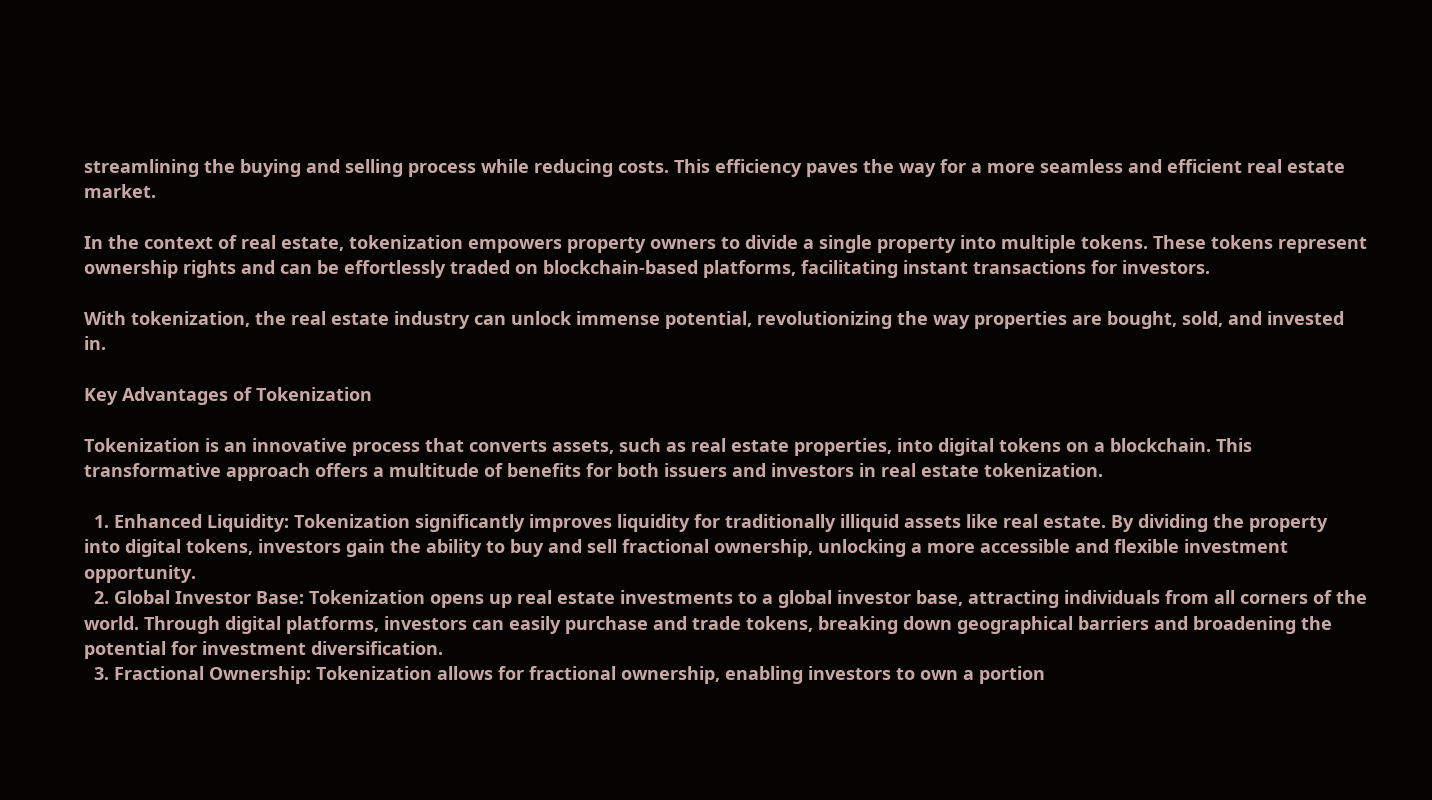streamlining the buying and selling process while reducing costs. This efficiency paves the way for a more seamless and efficient real estate market.

In the context of real estate, tokenization empowers property owners to divide a single property into multiple tokens. These tokens represent ownership rights and can be effortlessly traded on blockchain-based platforms, facilitating instant transactions for investors.

With tokenization, the real estate industry can unlock immense potential, revolutionizing the way properties are bought, sold, and invested in.

Key Advantages of Tokenization

Tokenization is an innovative process that converts assets, such as real estate properties, into digital tokens on a blockchain. This transformative approach offers a multitude of benefits for both issuers and investors in real estate tokenization.

  1. Enhanced Liquidity: Tokenization significantly improves liquidity for traditionally illiquid assets like real estate. By dividing the property into digital tokens, investors gain the ability to buy and sell fractional ownership, unlocking a more accessible and flexible investment opportunity.
  2. Global Investor Base: Tokenization opens up real estate investments to a global investor base, attracting individuals from all corners of the world. Through digital platforms, investors can easily purchase and trade tokens, breaking down geographical barriers and broadening the potential for investment diversification.
  3. Fractional Ownership: Tokenization allows for fractional ownership, enabling investors to own a portion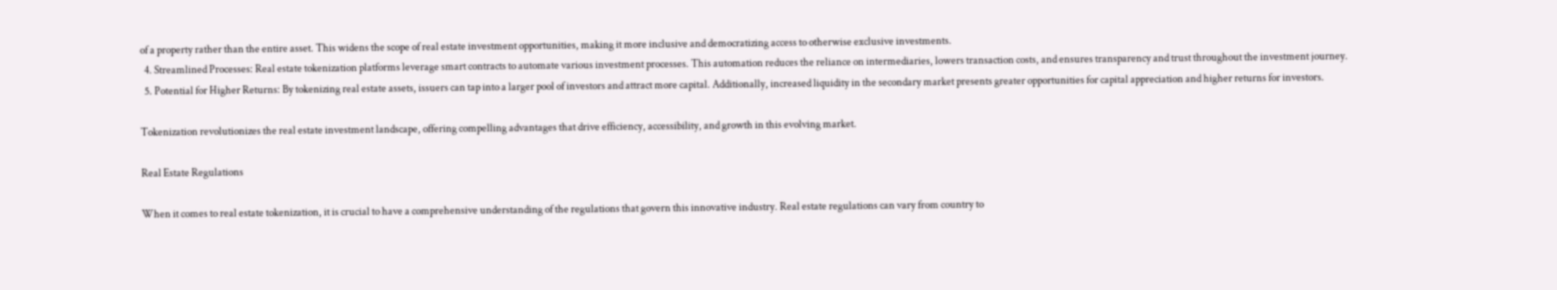of a property rather than the entire asset. This widens the scope of real estate investment opportunities, making it more inclusive and democratizing access to otherwise exclusive investments.
  4. Streamlined Processes: Real estate tokenization platforms leverage smart contracts to automate various investment processes. This automation reduces the reliance on intermediaries, lowers transaction costs, and ensures transparency and trust throughout the investment journey.
  5. Potential for Higher Returns: By tokenizing real estate assets, issuers can tap into a larger pool of investors and attract more capital. Additionally, increased liquidity in the secondary market presents greater opportunities for capital appreciation and higher returns for investors.

Tokenization revolutionizes the real estate investment landscape, offering compelling advantages that drive efficiency, accessibility, and growth in this evolving market.

Real Estate Regulations

When it comes to real estate tokenization, it is crucial to have a comprehensive understanding of the regulations that govern this innovative industry. Real estate regulations can vary from country to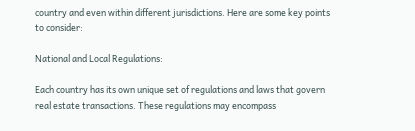country and even within different jurisdictions. Here are some key points to consider:

National and Local Regulations:

Each country has its own unique set of regulations and laws that govern real estate transactions. These regulations may encompass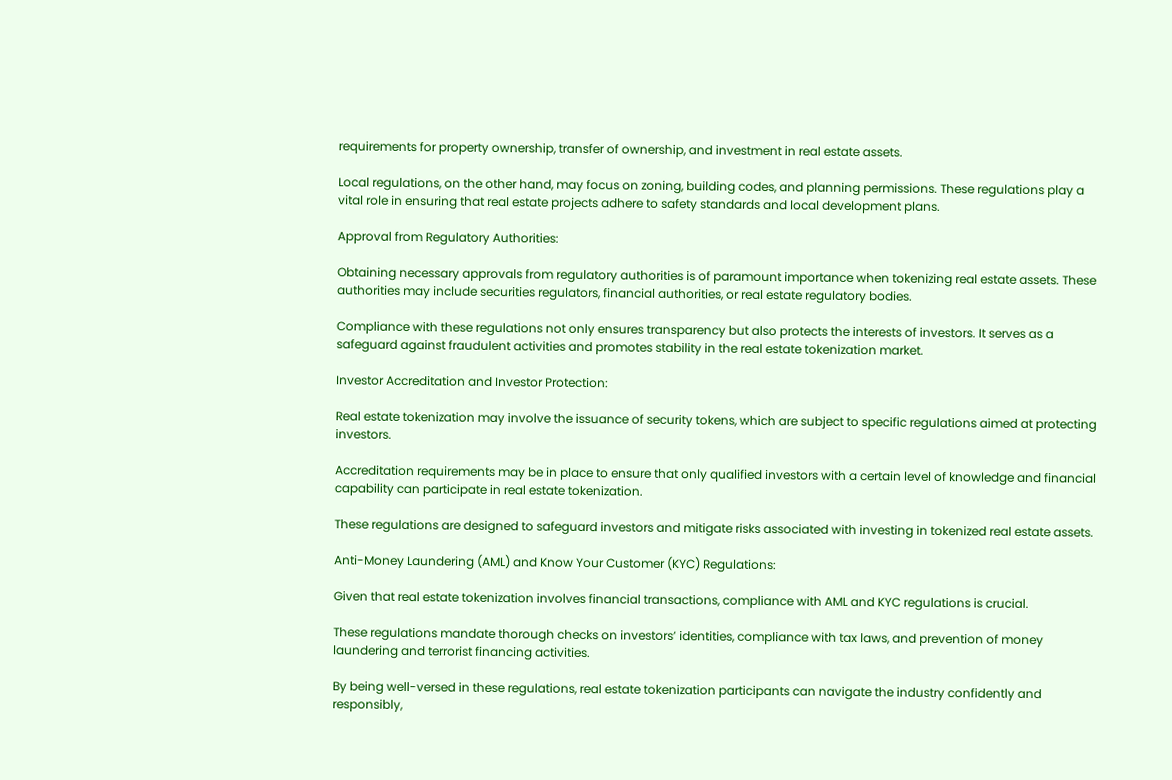requirements for property ownership, transfer of ownership, and investment in real estate assets.

Local regulations, on the other hand, may focus on zoning, building codes, and planning permissions. These regulations play a vital role in ensuring that real estate projects adhere to safety standards and local development plans.

Approval from Regulatory Authorities:

Obtaining necessary approvals from regulatory authorities is of paramount importance when tokenizing real estate assets. These authorities may include securities regulators, financial authorities, or real estate regulatory bodies.

Compliance with these regulations not only ensures transparency but also protects the interests of investors. It serves as a safeguard against fraudulent activities and promotes stability in the real estate tokenization market.

Investor Accreditation and Investor Protection:

Real estate tokenization may involve the issuance of security tokens, which are subject to specific regulations aimed at protecting investors.

Accreditation requirements may be in place to ensure that only qualified investors with a certain level of knowledge and financial capability can participate in real estate tokenization.

These regulations are designed to safeguard investors and mitigate risks associated with investing in tokenized real estate assets.

Anti-Money Laundering (AML) and Know Your Customer (KYC) Regulations:

Given that real estate tokenization involves financial transactions, compliance with AML and KYC regulations is crucial.

These regulations mandate thorough checks on investors’ identities, compliance with tax laws, and prevention of money laundering and terrorist financing activities.

By being well-versed in these regulations, real estate tokenization participants can navigate the industry confidently and responsibly,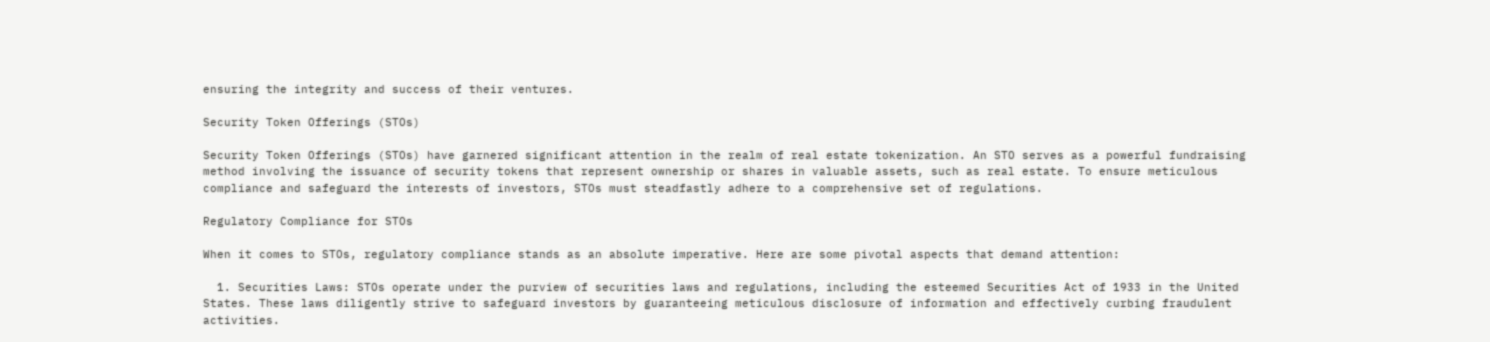ensuring the integrity and success of their ventures.

Security Token Offerings (STOs)

Security Token Offerings (STOs) have garnered significant attention in the realm of real estate tokenization. An STO serves as a powerful fundraising method involving the issuance of security tokens that represent ownership or shares in valuable assets, such as real estate. To ensure meticulous compliance and safeguard the interests of investors, STOs must steadfastly adhere to a comprehensive set of regulations.

Regulatory Compliance for STOs

When it comes to STOs, regulatory compliance stands as an absolute imperative. Here are some pivotal aspects that demand attention:

  1. Securities Laws: STOs operate under the purview of securities laws and regulations, including the esteemed Securities Act of 1933 in the United States. These laws diligently strive to safeguard investors by guaranteeing meticulous disclosure of information and effectively curbing fraudulent activities.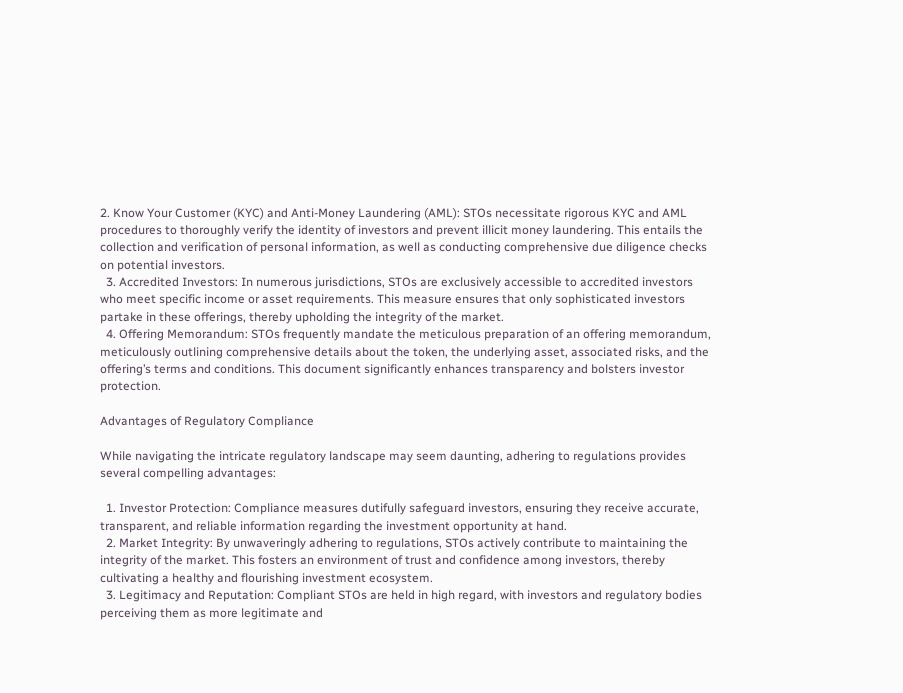2. Know Your Customer (KYC) and Anti-Money Laundering (AML): STOs necessitate rigorous KYC and AML procedures to thoroughly verify the identity of investors and prevent illicit money laundering. This entails the collection and verification of personal information, as well as conducting comprehensive due diligence checks on potential investors.
  3. Accredited Investors: In numerous jurisdictions, STOs are exclusively accessible to accredited investors who meet specific income or asset requirements. This measure ensures that only sophisticated investors partake in these offerings, thereby upholding the integrity of the market.
  4. Offering Memorandum: STOs frequently mandate the meticulous preparation of an offering memorandum, meticulously outlining comprehensive details about the token, the underlying asset, associated risks, and the offering’s terms and conditions. This document significantly enhances transparency and bolsters investor protection.

Advantages of Regulatory Compliance

While navigating the intricate regulatory landscape may seem daunting, adhering to regulations provides several compelling advantages:

  1. Investor Protection: Compliance measures dutifully safeguard investors, ensuring they receive accurate, transparent, and reliable information regarding the investment opportunity at hand.
  2. Market Integrity: By unwaveringly adhering to regulations, STOs actively contribute to maintaining the integrity of the market. This fosters an environment of trust and confidence among investors, thereby cultivating a healthy and flourishing investment ecosystem.
  3. Legitimacy and Reputation: Compliant STOs are held in high regard, with investors and regulatory bodies perceiving them as more legitimate and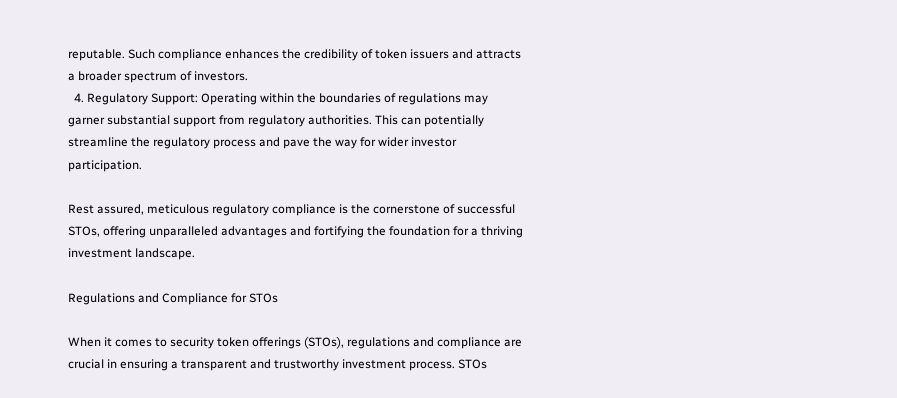reputable. Such compliance enhances the credibility of token issuers and attracts a broader spectrum of investors.
  4. Regulatory Support: Operating within the boundaries of regulations may garner substantial support from regulatory authorities. This can potentially streamline the regulatory process and pave the way for wider investor participation.

Rest assured, meticulous regulatory compliance is the cornerstone of successful STOs, offering unparalleled advantages and fortifying the foundation for a thriving investment landscape.

Regulations and Compliance for STOs

When it comes to security token offerings (STOs), regulations and compliance are crucial in ensuring a transparent and trustworthy investment process. STOs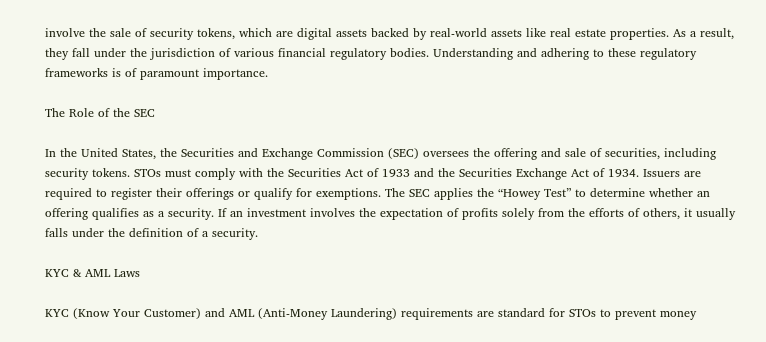involve the sale of security tokens, which are digital assets backed by real-world assets like real estate properties. As a result, they fall under the jurisdiction of various financial regulatory bodies. Understanding and adhering to these regulatory frameworks is of paramount importance.

The Role of the SEC

In the United States, the Securities and Exchange Commission (SEC) oversees the offering and sale of securities, including security tokens. STOs must comply with the Securities Act of 1933 and the Securities Exchange Act of 1934. Issuers are required to register their offerings or qualify for exemptions. The SEC applies the “Howey Test” to determine whether an offering qualifies as a security. If an investment involves the expectation of profits solely from the efforts of others, it usually falls under the definition of a security.

KYC & AML Laws

KYC (Know Your Customer) and AML (Anti-Money Laundering) requirements are standard for STOs to prevent money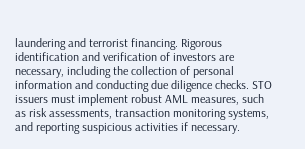laundering and terrorist financing. Rigorous identification and verification of investors are necessary, including the collection of personal information and conducting due diligence checks. STO issuers must implement robust AML measures, such as risk assessments, transaction monitoring systems, and reporting suspicious activities if necessary.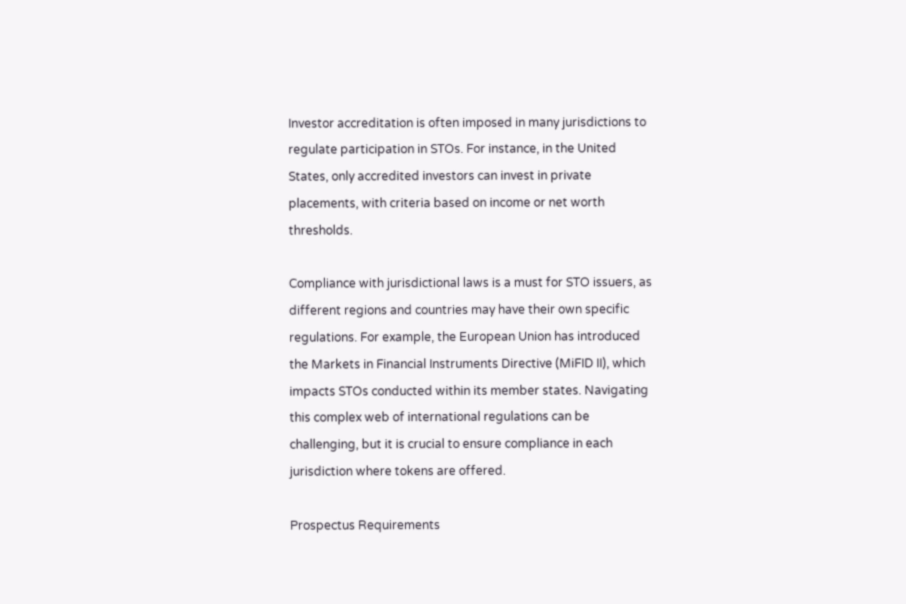Investor accreditation is often imposed in many jurisdictions to regulate participation in STOs. For instance, in the United States, only accredited investors can invest in private placements, with criteria based on income or net worth thresholds.

Compliance with jurisdictional laws is a must for STO issuers, as different regions and countries may have their own specific regulations. For example, the European Union has introduced the Markets in Financial Instruments Directive (MiFID II), which impacts STOs conducted within its member states. Navigating this complex web of international regulations can be challenging, but it is crucial to ensure compliance in each jurisdiction where tokens are offered.

Prospectus Requirements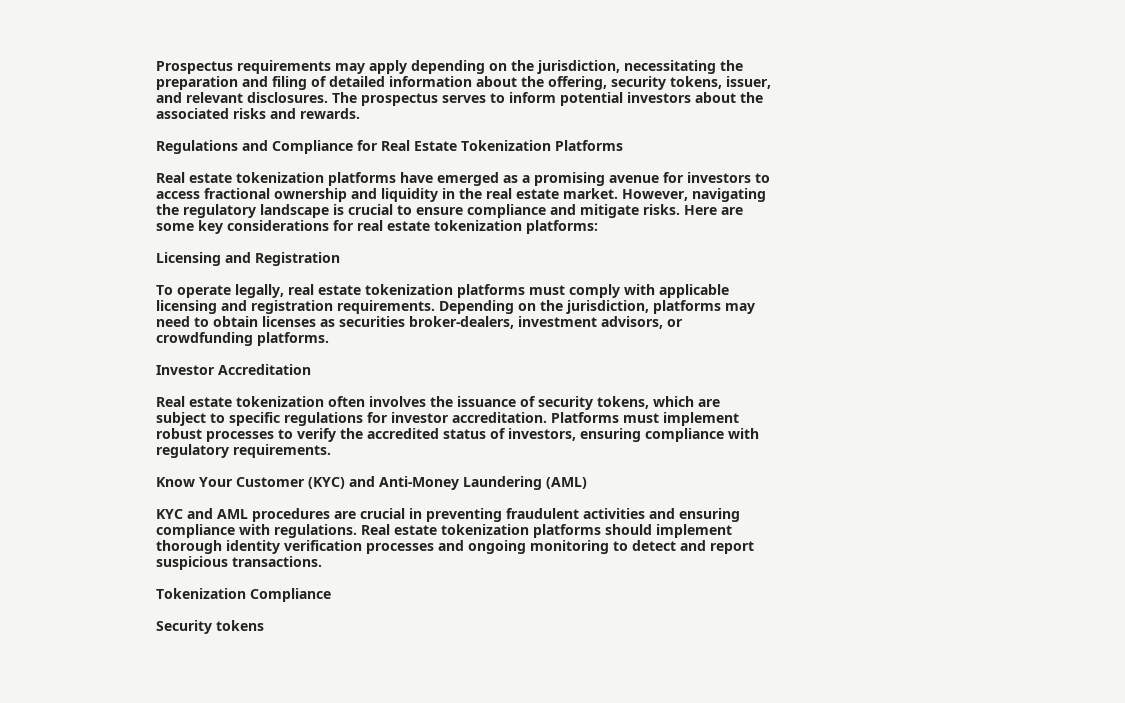Prospectus requirements may apply depending on the jurisdiction, necessitating the preparation and filing of detailed information about the offering, security tokens, issuer, and relevant disclosures. The prospectus serves to inform potential investors about the associated risks and rewards.

Regulations and Compliance for Real Estate Tokenization Platforms

Real estate tokenization platforms have emerged as a promising avenue for investors to access fractional ownership and liquidity in the real estate market. However, navigating the regulatory landscape is crucial to ensure compliance and mitigate risks. Here are some key considerations for real estate tokenization platforms:

Licensing and Registration

To operate legally, real estate tokenization platforms must comply with applicable licensing and registration requirements. Depending on the jurisdiction, platforms may need to obtain licenses as securities broker-dealers, investment advisors, or crowdfunding platforms.

Investor Accreditation

Real estate tokenization often involves the issuance of security tokens, which are subject to specific regulations for investor accreditation. Platforms must implement robust processes to verify the accredited status of investors, ensuring compliance with regulatory requirements.

Know Your Customer (KYC) and Anti-Money Laundering (AML)

KYC and AML procedures are crucial in preventing fraudulent activities and ensuring compliance with regulations. Real estate tokenization platforms should implement thorough identity verification processes and ongoing monitoring to detect and report suspicious transactions.

Tokenization Compliance

Security tokens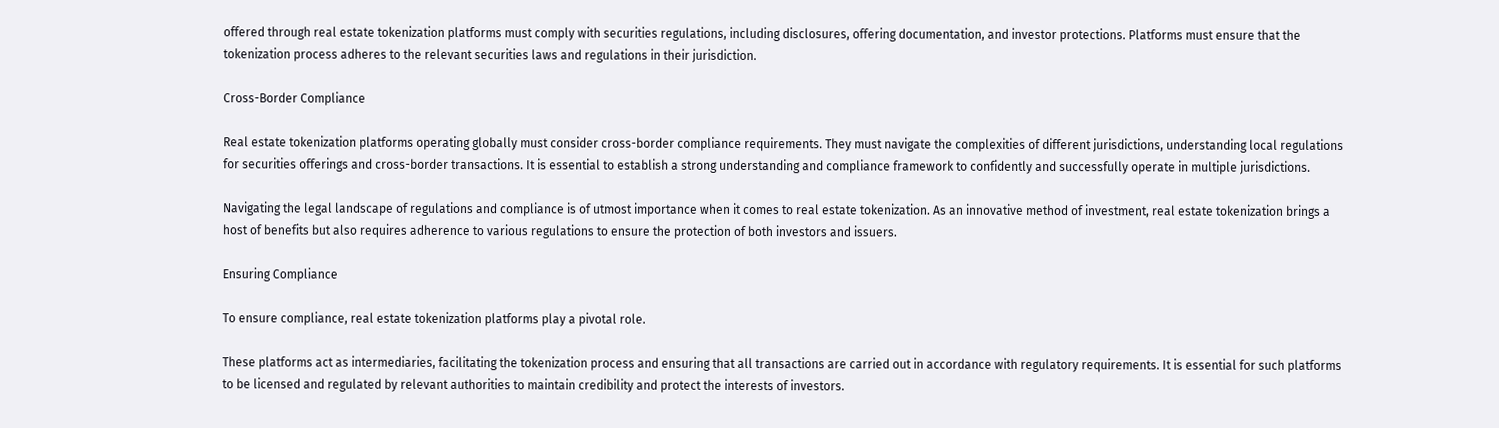offered through real estate tokenization platforms must comply with securities regulations, including disclosures, offering documentation, and investor protections. Platforms must ensure that the tokenization process adheres to the relevant securities laws and regulations in their jurisdiction.

Cross-Border Compliance

Real estate tokenization platforms operating globally must consider cross-border compliance requirements. They must navigate the complexities of different jurisdictions, understanding local regulations for securities offerings and cross-border transactions. It is essential to establish a strong understanding and compliance framework to confidently and successfully operate in multiple jurisdictions.

Navigating the legal landscape of regulations and compliance is of utmost importance when it comes to real estate tokenization. As an innovative method of investment, real estate tokenization brings a host of benefits but also requires adherence to various regulations to ensure the protection of both investors and issuers.

Ensuring Compliance

To ensure compliance, real estate tokenization platforms play a pivotal role.

These platforms act as intermediaries, facilitating the tokenization process and ensuring that all transactions are carried out in accordance with regulatory requirements. It is essential for such platforms to be licensed and regulated by relevant authorities to maintain credibility and protect the interests of investors.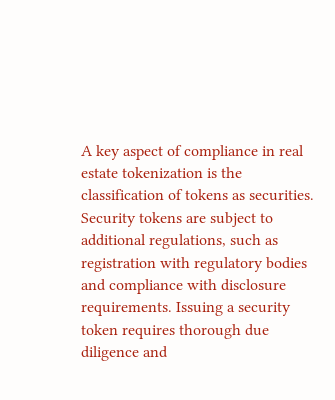A key aspect of compliance in real estate tokenization is the classification of tokens as securities. Security tokens are subject to additional regulations, such as registration with regulatory bodies and compliance with disclosure requirements. Issuing a security token requires thorough due diligence and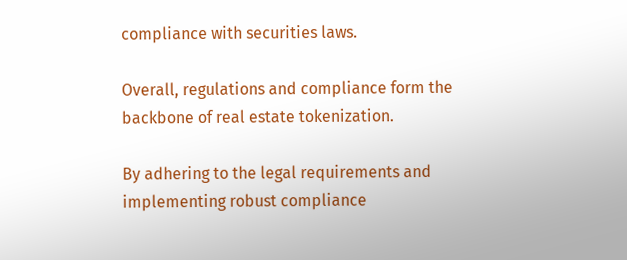compliance with securities laws.

Overall, regulations and compliance form the backbone of real estate tokenization.

By adhering to the legal requirements and implementing robust compliance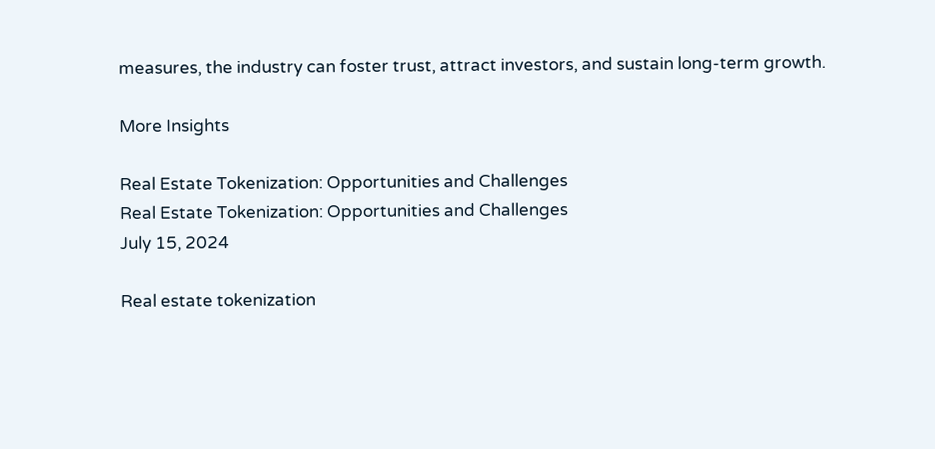measures, the industry can foster trust, attract investors, and sustain long-term growth.

More Insights

Real Estate Tokenization: Opportunities and Challenges
Real Estate Tokenization: Opportunities and Challenges
July 15, 2024

Real estate tokenization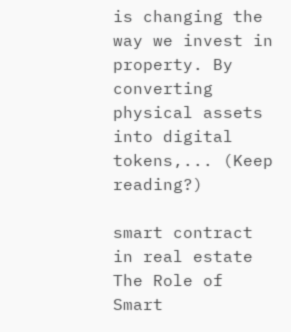is changing the way we invest in property. By converting physical assets into digital tokens,... (Keep reading?)

smart contract in real estate
The Role of Smart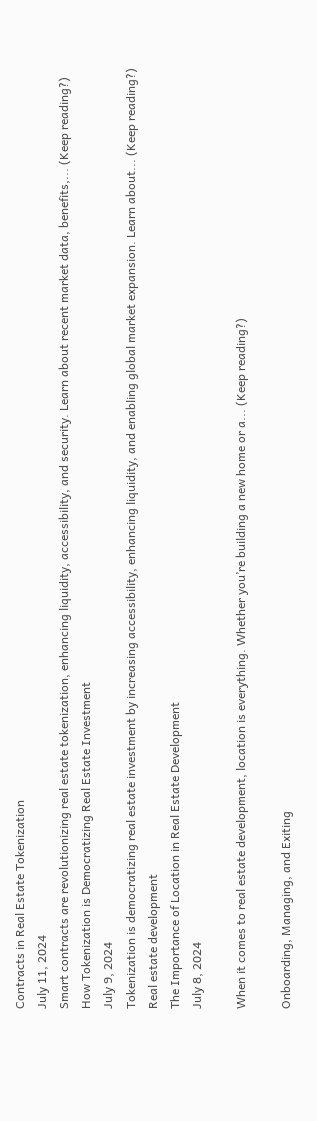Contracts in Real Estate Tokenization
July 11, 2024
Smart contracts are revolutionizing real estate tokenization, enhancing liquidity, accessibility, and security. Learn about recent market data, benefits,... (Keep reading?)
How Tokenization is Democratizing Real Estate Investment
July 9, 2024
Tokenization is democratizing real estate investment by increasing accessibility, enhancing liquidity, and enabling global market expansion. Learn about... (Keep reading?)
Real estate development
The Importance of Location in Real Estate Development
July 8, 2024

When it comes to real estate development, location is everything. Whether you’re building a new home or a... (Keep reading?)

Onboarding, Managing, and Exiting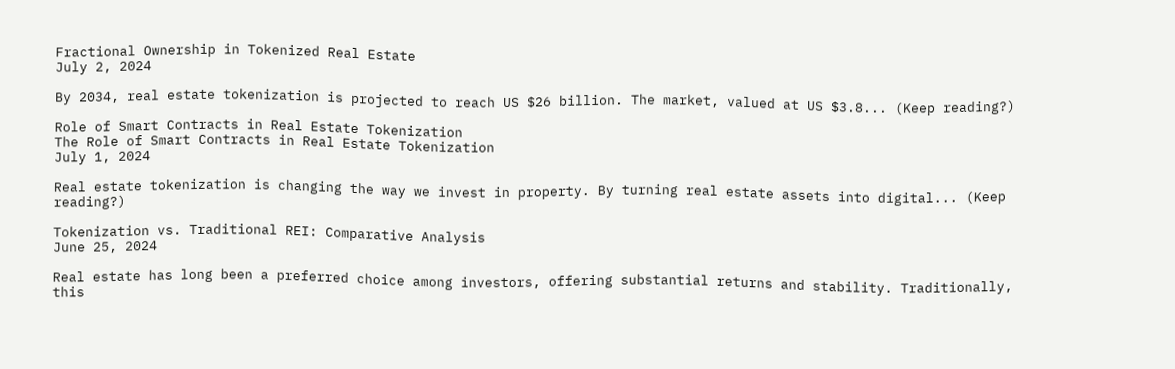Fractional Ownership in Tokenized Real Estate
July 2, 2024

By 2034, real estate tokenization is projected to reach US $26 billion. The market, valued at US $3.8... (Keep reading?)

Role of Smart Contracts in Real Estate Tokenization
The Role of Smart Contracts in Real Estate Tokenization
July 1, 2024

Real estate tokenization is changing the way we invest in property. By turning real estate assets into digital... (Keep reading?)

Tokenization vs. Traditional REI: Comparative Analysis
June 25, 2024

Real estate has long been a preferred choice among investors, offering substantial returns and stability. Traditionally, this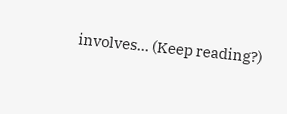involves... (Keep reading?)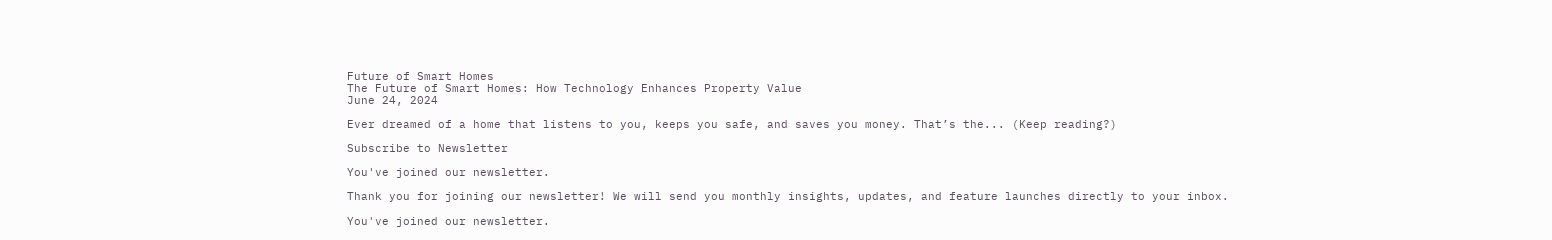Future of Smart Homes
The Future of Smart Homes: How Technology Enhances Property Value
June 24, 2024

Ever dreamed of a home that listens to you, keeps you safe, and saves you money. That’s the... (Keep reading?)

Subscribe to Newsletter

You've joined our newsletter.

Thank you for joining our newsletter! We will send you monthly insights, updates, and feature launches directly to your inbox.

You've joined our newsletter.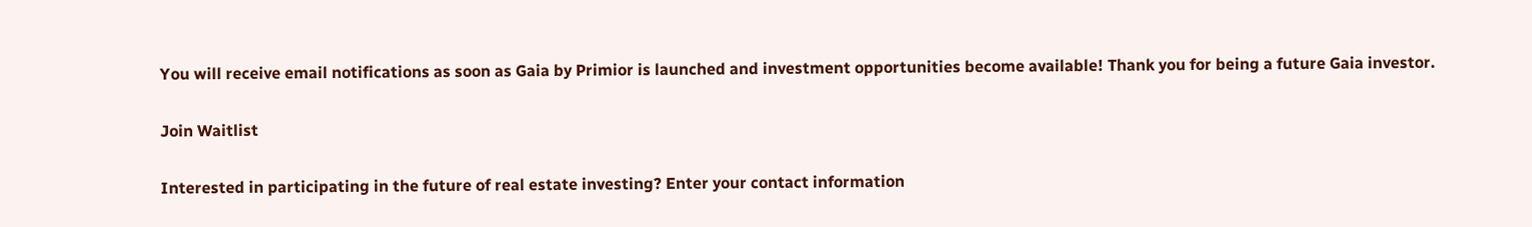You will receive email notifications as soon as Gaia by Primior is launched and investment opportunities become available! Thank you for being a future Gaia investor.

Join Waitlist

Interested in participating in the future of real estate investing? Enter your contact information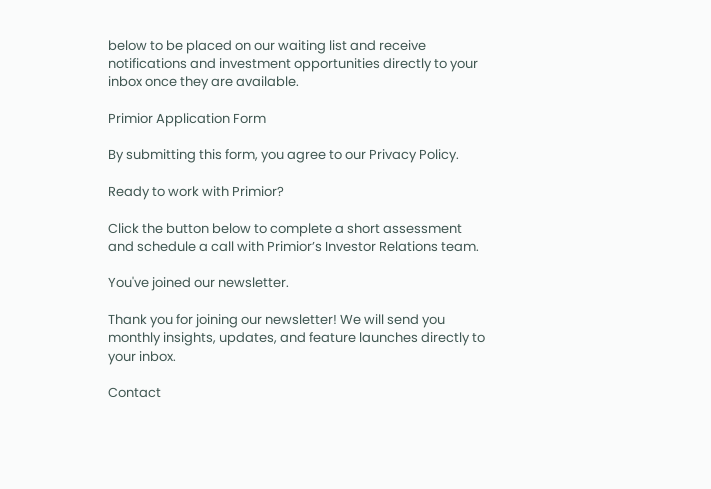below to be placed on our waiting list and receive notifications and investment opportunities directly to your inbox once they are available.

Primior Application Form

By submitting this form, you agree to our Privacy Policy.

Ready to work with Primior?

Click the button below to complete a short assessment and schedule a call with Primior’s Investor Relations team.

You've joined our newsletter.

Thank you for joining our newsletter! We will send you monthly insights, updates, and feature launches directly to your inbox.

Contact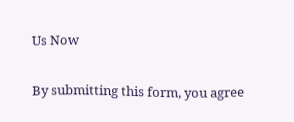Us Now

By submitting this form, you agree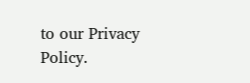to our Privacy Policy.